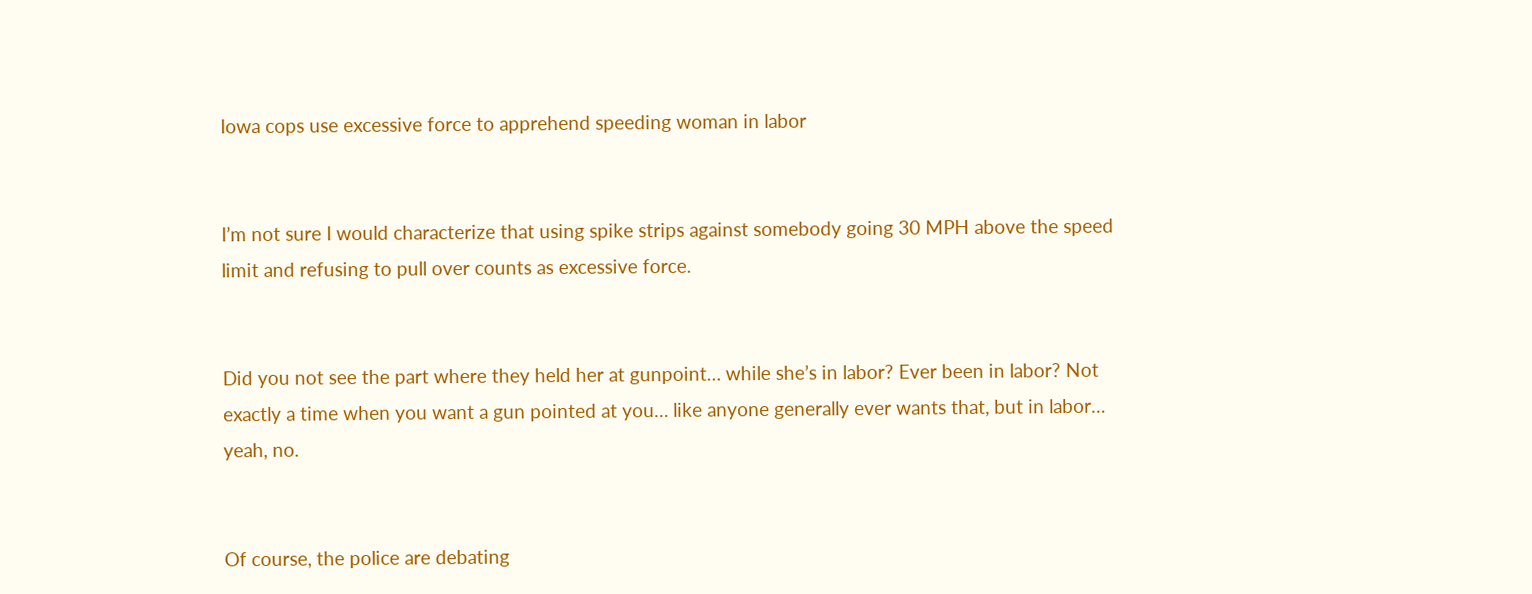Iowa cops use excessive force to apprehend speeding woman in labor


I’m not sure I would characterize that using spike strips against somebody going 30 MPH above the speed limit and refusing to pull over counts as excessive force.


Did you not see the part where they held her at gunpoint… while she’s in labor? Ever been in labor? Not exactly a time when you want a gun pointed at you… like anyone generally ever wants that, but in labor… yeah, no.


Of course, the police are debating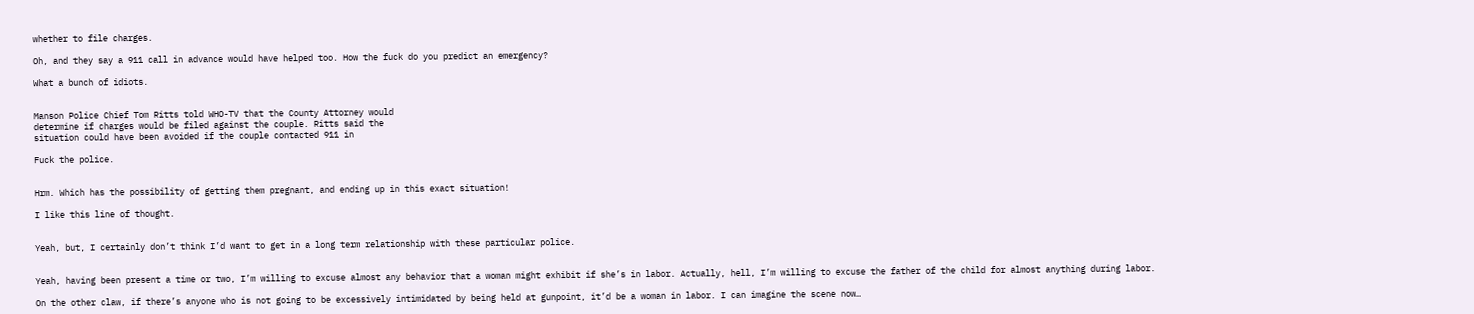whether to file charges.

Oh, and they say a 911 call in advance would have helped too. How the fuck do you predict an emergency?

What a bunch of idiots.


Manson Police Chief Tom Ritts told WHO-TV that the County Attorney would
determine if charges would be filed against the couple. Ritts said the
situation could have been avoided if the couple contacted 911 in

Fuck the police.


Hrm. Which has the possibility of getting them pregnant, and ending up in this exact situation!

I like this line of thought.


Yeah, but, I certainly don’t think I’d want to get in a long term relationship with these particular police.


Yeah, having been present a time or two, I’m willing to excuse almost any behavior that a woman might exhibit if she’s in labor. Actually, hell, I’m willing to excuse the father of the child for almost anything during labor.

On the other claw, if there’s anyone who is not going to be excessively intimidated by being held at gunpoint, it’d be a woman in labor. I can imagine the scene now…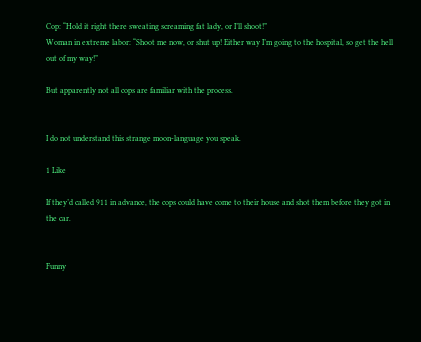Cop: “Hold it right there sweating screaming fat lady, or I’ll shoot!”
Woman in extreme labor: “Shoot me now, or shut up! Either way I’m going to the hospital, so get the hell out of my way!”

But apparently not all cops are familiar with the process.


I do not understand this strange moon-language you speak.

1 Like

If they’d called 911 in advance, the cops could have come to their house and shot them before they got in the car.


Funny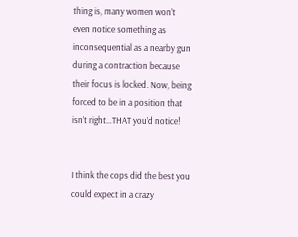thing is, many women won’t even notice something as inconsequential as a nearby gun during a contraction because their focus is locked. Now, being forced to be in a position that isn’t right…THAT you’d notice!


I think the cops did the best you could expect in a crazy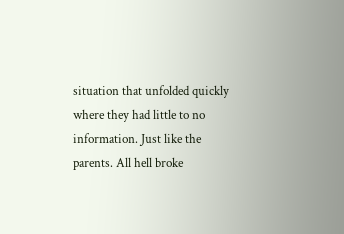situation that unfolded quickly where they had little to no information. Just like the parents. All hell broke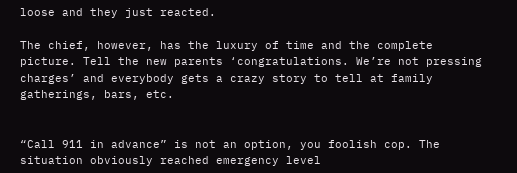loose and they just reacted.

The chief, however, has the luxury of time and the complete picture. Tell the new parents ‘congratulations. We’re not pressing charges’ and everybody gets a crazy story to tell at family gatherings, bars, etc.


“Call 911 in advance” is not an option, you foolish cop. The situation obviously reached emergency level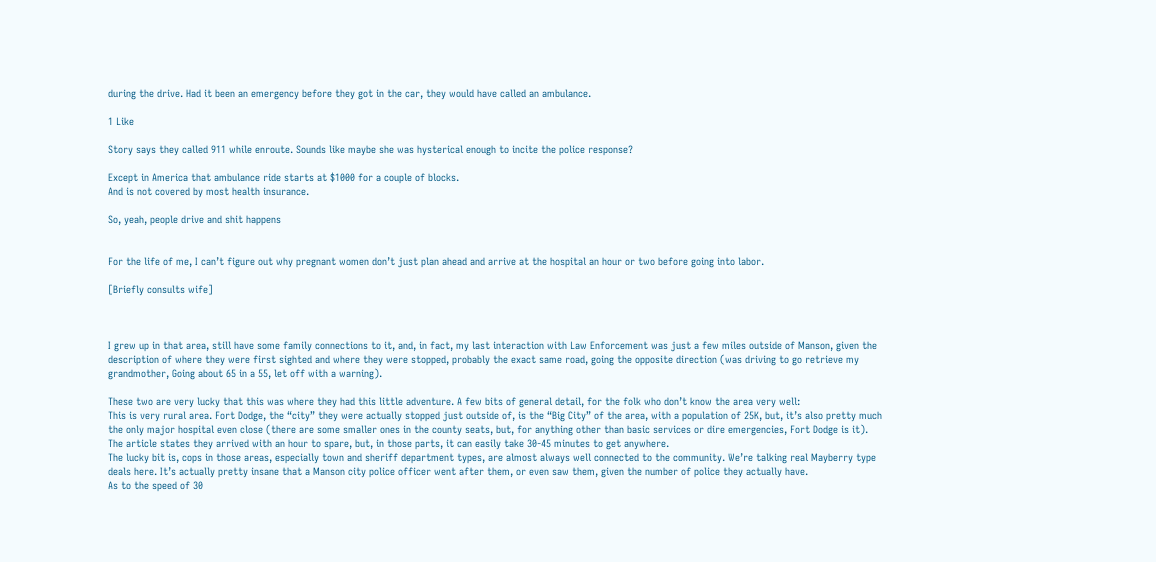during the drive. Had it been an emergency before they got in the car, they would have called an ambulance.

1 Like

Story says they called 911 while enroute. Sounds like maybe she was hysterical enough to incite the police response?

Except in America that ambulance ride starts at $1000 for a couple of blocks.
And is not covered by most health insurance.

So, yeah, people drive and shit happens


For the life of me, I can’t figure out why pregnant women don’t just plan ahead and arrive at the hospital an hour or two before going into labor.

[Briefly consults wife]



I grew up in that area, still have some family connections to it, and, in fact, my last interaction with Law Enforcement was just a few miles outside of Manson, given the description of where they were first sighted and where they were stopped, probably the exact same road, going the opposite direction (was driving to go retrieve my grandmother, Going about 65 in a 55, let off with a warning).

These two are very lucky that this was where they had this little adventure. A few bits of general detail, for the folk who don’t know the area very well:
This is very rural area. Fort Dodge, the “city” they were actually stopped just outside of, is the “Big City” of the area, with a population of 25K, but, it’s also pretty much the only major hospital even close (there are some smaller ones in the county seats, but, for anything other than basic services or dire emergencies, Fort Dodge is it).
The article states they arrived with an hour to spare, but, in those parts, it can easily take 30-45 minutes to get anywhere.
The lucky bit is, cops in those areas, especially town and sheriff department types, are almost always well connected to the community. We’re talking real Mayberry type deals here. It’s actually pretty insane that a Manson city police officer went after them, or even saw them, given the number of police they actually have.
As to the speed of 30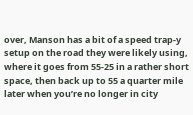over, Manson has a bit of a speed trap-y setup on the road they were likely using, where it goes from 55-25 in a rather short space, then back up to 55 a quarter mile later when you’re no longer in city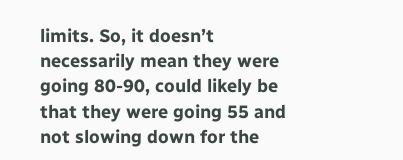limits. So, it doesn’t necessarily mean they were going 80-90, could likely be that they were going 55 and not slowing down for the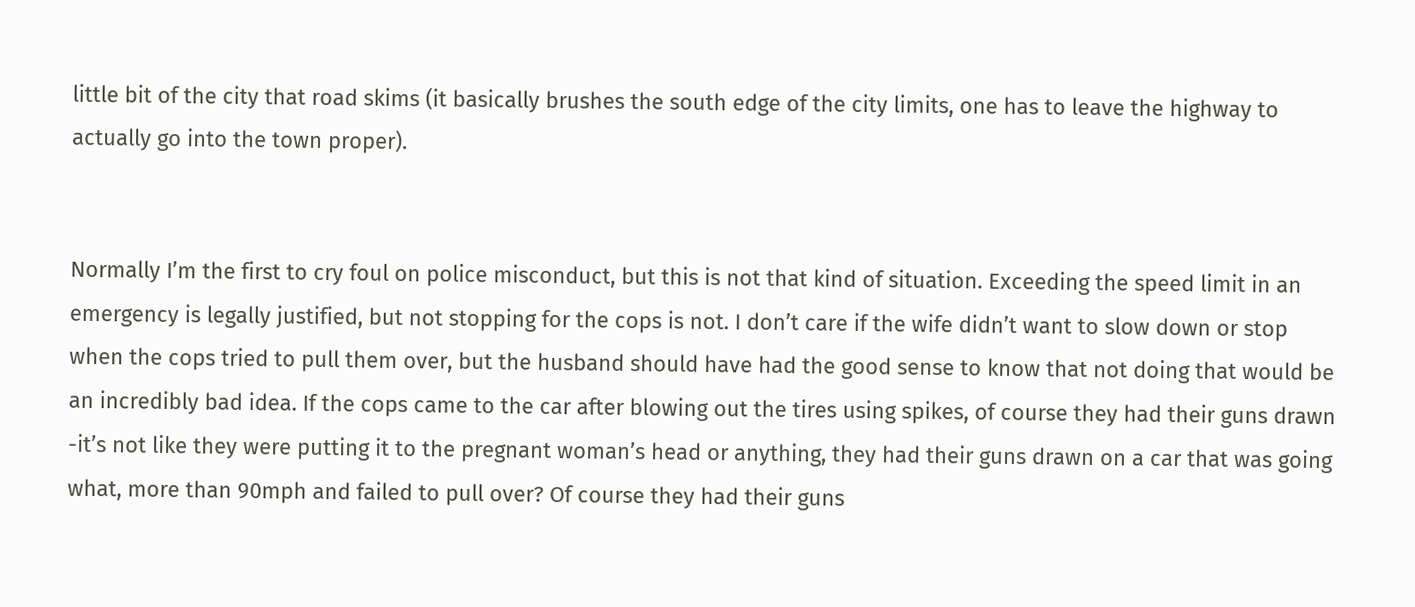little bit of the city that road skims (it basically brushes the south edge of the city limits, one has to leave the highway to actually go into the town proper).


Normally I’m the first to cry foul on police misconduct, but this is not that kind of situation. Exceeding the speed limit in an emergency is legally justified, but not stopping for the cops is not. I don’t care if the wife didn’t want to slow down or stop when the cops tried to pull them over, but the husband should have had the good sense to know that not doing that would be an incredibly bad idea. If the cops came to the car after blowing out the tires using spikes, of course they had their guns drawn -it’s not like they were putting it to the pregnant woman’s head or anything, they had their guns drawn on a car that was going what, more than 90mph and failed to pull over? Of course they had their guns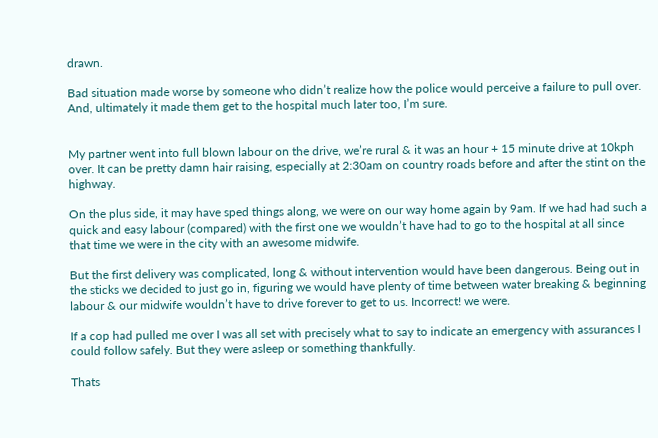drawn.

Bad situation made worse by someone who didn’t realize how the police would perceive a failure to pull over. And, ultimately it made them get to the hospital much later too, I’m sure.


My partner went into full blown labour on the drive, we’re rural & it was an hour + 15 minute drive at 10kph over. It can be pretty damn hair raising, especially at 2:30am on country roads before and after the stint on the highway.

On the plus side, it may have sped things along, we were on our way home again by 9am. If we had had such a quick and easy labour (compared) with the first one we wouldn’t have had to go to the hospital at all since that time we were in the city with an awesome midwife.

But the first delivery was complicated, long & without intervention would have been dangerous. Being out in the sticks we decided to just go in, figuring we would have plenty of time between water breaking & beginning labour & our midwife wouldn’t have to drive forever to get to us. Incorrect! we were.

If a cop had pulled me over I was all set with precisely what to say to indicate an emergency with assurances I could follow safely. But they were asleep or something thankfully.

Thats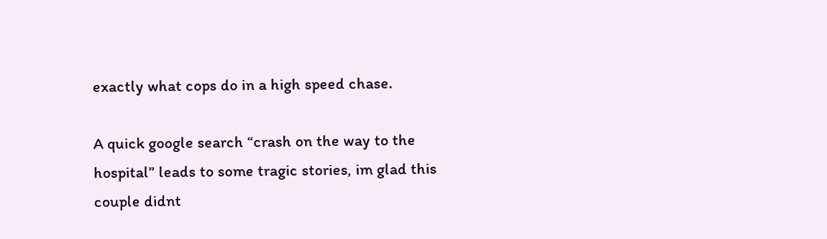exactly what cops do in a high speed chase.

A quick google search “crash on the way to the hospital” leads to some tragic stories, im glad this couple didnt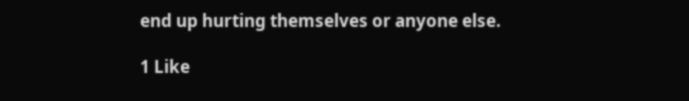end up hurting themselves or anyone else.

1 Like